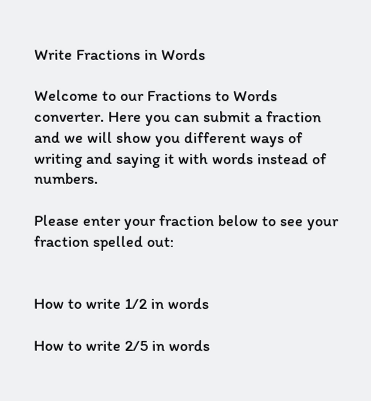Write Fractions in Words

Welcome to our Fractions to Words converter. Here you can submit a fraction and we will show you different ways of writing and saying it with words instead of numbers.

Please enter your fraction below to see your fraction spelled out:


How to write 1/2 in words

How to write 2/5 in words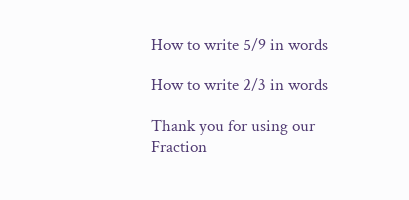How to write 5/9 in words

How to write 2/3 in words

Thank you for using our Fraction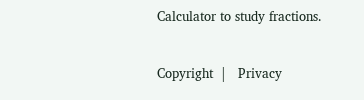Calculator to study fractions.

Copyright  |   Privacy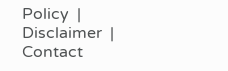Policy  |   Disclaimer  |   Contact